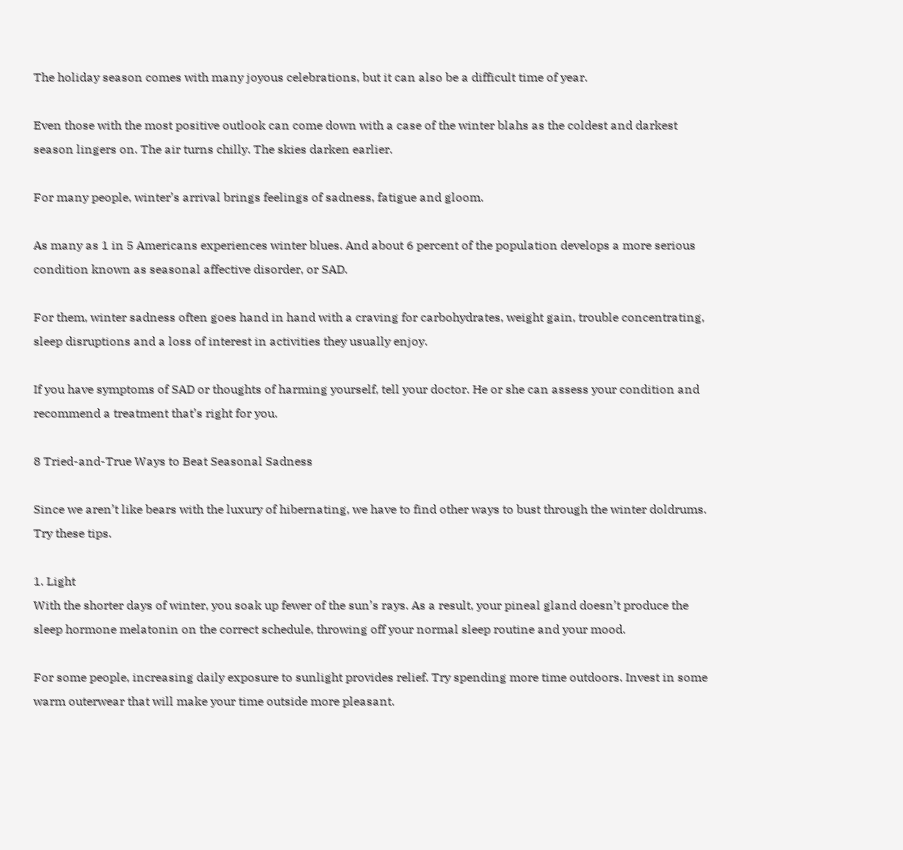The holiday season comes with many joyous celebrations, but it can also be a difficult time of year.

Even those with the most positive outlook can come down with a case of the winter blahs as the coldest and darkest season lingers on. The air turns chilly. The skies darken earlier.

For many people, winter’s arrival brings feelings of sadness, fatigue and gloom.

As many as 1 in 5 Americans experiences winter blues. And about 6 percent of the population develops a more serious condition known as seasonal affective disorder, or SAD.

For them, winter sadness often goes hand in hand with a craving for carbohydrates, weight gain, trouble concentrating, sleep disruptions and a loss of interest in activities they usually enjoy.

If you have symptoms of SAD or thoughts of harming yourself, tell your doctor. He or she can assess your condition and recommend a treatment that’s right for you.

8 Tried-and-True Ways to Beat Seasonal Sadness

Since we aren’t like bears with the luxury of hibernating, we have to find other ways to bust through the winter doldrums. Try these tips.

1. Light
With the shorter days of winter, you soak up fewer of the sun’s rays. As a result, your pineal gland doesn’t produce the sleep hormone melatonin on the correct schedule, throwing off your normal sleep routine and your mood.

For some people, increasing daily exposure to sunlight provides relief. Try spending more time outdoors. Invest in some warm outerwear that will make your time outside more pleasant.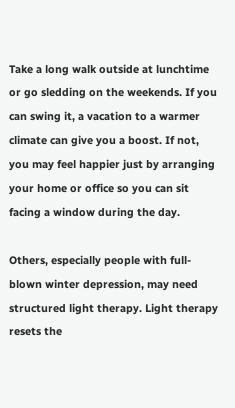Take a long walk outside at lunchtime or go sledding on the weekends. If you can swing it, a vacation to a warmer climate can give you a boost. If not, you may feel happier just by arranging your home or office so you can sit facing a window during the day.

Others, especially people with full-blown winter depression, may need structured light therapy. Light therapy resets the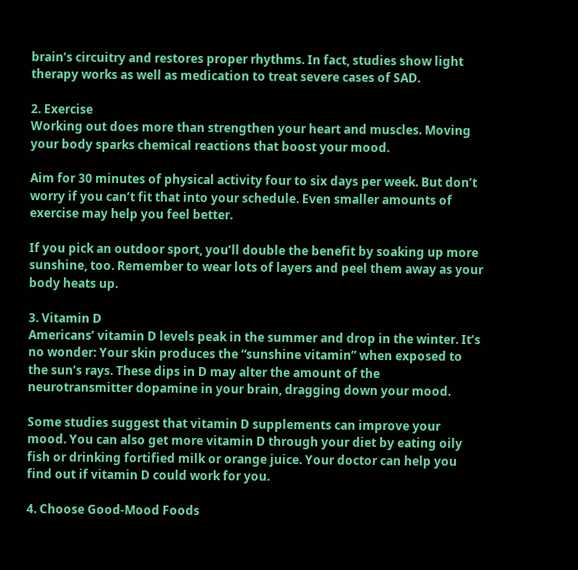brain’s circuitry and restores proper rhythms. In fact, studies show light therapy works as well as medication to treat severe cases of SAD.

2. Exercise
Working out does more than strengthen your heart and muscles. Moving your body sparks chemical reactions that boost your mood.

Aim for 30 minutes of physical activity four to six days per week. But don’t worry if you can’t fit that into your schedule. Even smaller amounts of exercise may help you feel better.

If you pick an outdoor sport, you’ll double the benefit by soaking up more sunshine, too. Remember to wear lots of layers and peel them away as your body heats up.

3. Vitamin D
Americans’ vitamin D levels peak in the summer and drop in the winter. It’s no wonder: Your skin produces the “sunshine vitamin” when exposed to the sun’s rays. These dips in D may alter the amount of the neurotransmitter dopamine in your brain, dragging down your mood.

Some studies suggest that vitamin D supplements can improve your mood. You can also get more vitamin D through your diet by eating oily fish or drinking fortified milk or orange juice. Your doctor can help you find out if vitamin D could work for you.

4. Choose Good-Mood Foods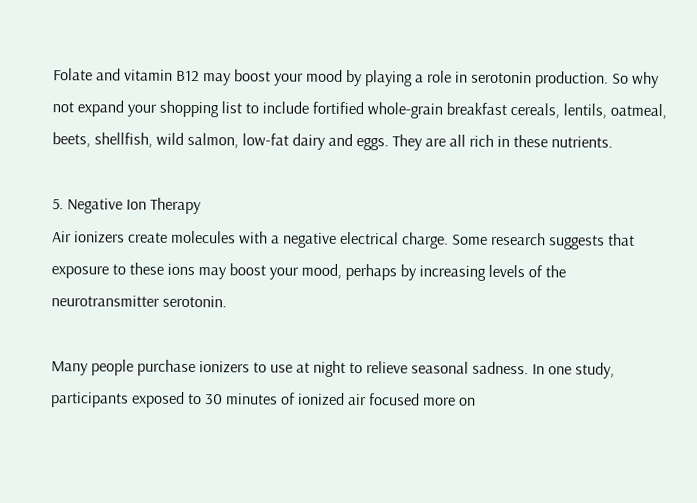Folate and vitamin B12 may boost your mood by playing a role in serotonin production. So why not expand your shopping list to include fortified whole-grain breakfast cereals, lentils, oatmeal, beets, shellfish, wild salmon, low-fat dairy and eggs. They are all rich in these nutrients.

5. Negative Ion Therapy
Air ionizers create molecules with a negative electrical charge. Some research suggests that exposure to these ions may boost your mood, perhaps by increasing levels of the neurotransmitter serotonin.

Many people purchase ionizers to use at night to relieve seasonal sadness. In one study, participants exposed to 30 minutes of ionized air focused more on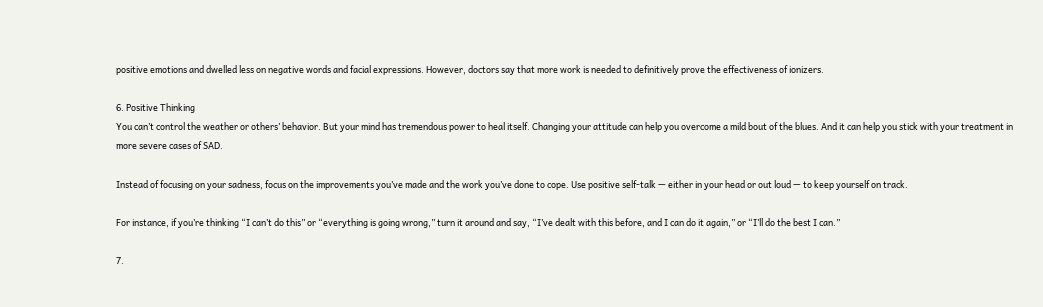positive emotions and dwelled less on negative words and facial expressions. However, doctors say that more work is needed to definitively prove the effectiveness of ionizers.

6. Positive Thinking
You can’t control the weather or others’ behavior. But your mind has tremendous power to heal itself. Changing your attitude can help you overcome a mild bout of the blues. And it can help you stick with your treatment in more severe cases of SAD.

Instead of focusing on your sadness, focus on the improvements you’ve made and the work you’ve done to cope. Use positive self-talk — either in your head or out loud — to keep yourself on track.

For instance, if you’re thinking “I can’t do this” or “everything is going wrong,” turn it around and say, “I’ve dealt with this before, and I can do it again,” or “I’ll do the best I can.”

7.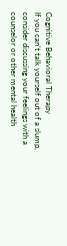Cognitive Behavioral Therapy
If you can’t talk yourself out of a slump, consider discussing your feelings with a counselor or other mental health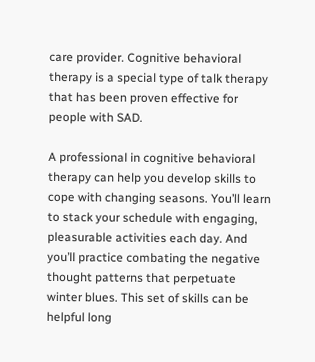care provider. Cognitive behavioral therapy is a special type of talk therapy that has been proven effective for people with SAD.

A professional in cognitive behavioral therapy can help you develop skills to cope with changing seasons. You’ll learn to stack your schedule with engaging, pleasurable activities each day. And you’ll practice combating the negative thought patterns that perpetuate winter blues. This set of skills can be helpful long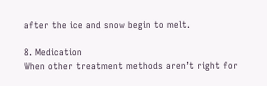after the ice and snow begin to melt.

8. Medication
When other treatment methods aren’t right for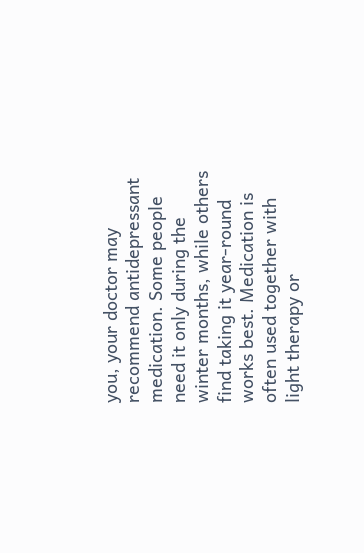you, your doctor may recommend antidepressant medication. Some people need it only during the winter months, while others find taking it year-round works best. Medication is often used together with light therapy or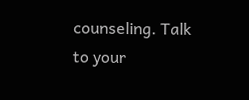counseling. Talk to your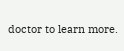doctor to learn more.